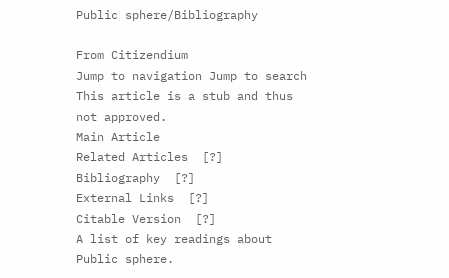Public sphere/Bibliography

From Citizendium
Jump to navigation Jump to search
This article is a stub and thus not approved.
Main Article
Related Articles  [?]
Bibliography  [?]
External Links  [?]
Citable Version  [?]
A list of key readings about Public sphere.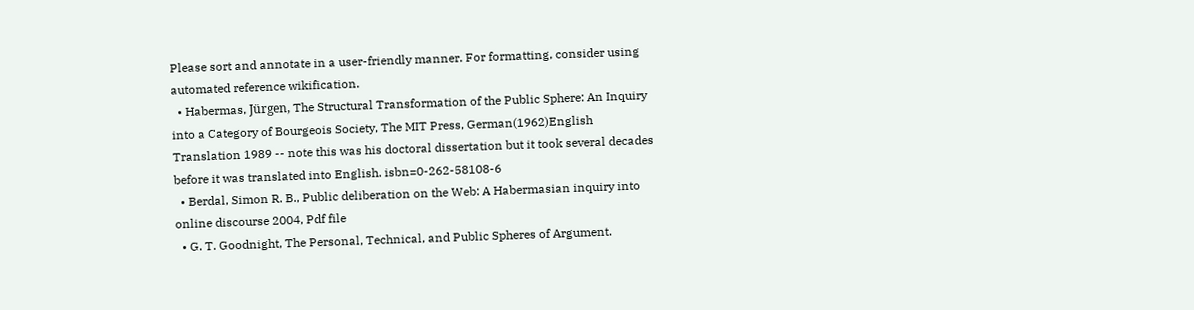Please sort and annotate in a user-friendly manner. For formatting, consider using automated reference wikification.
  • Habermas, Jürgen, The Structural Transformation of the Public Sphere: An Inquiry into a Category of Bourgeois Society, The MIT Press, German(1962)English Translation 1989 -- note this was his doctoral dissertation but it took several decades before it was translated into English. isbn=0-262-58108-6
  • Berdal, Simon R. B., Public deliberation on the Web: A Habermasian inquiry into online discourse 2004, Pdf file
  • G. T. Goodnight, The Personal, Technical, and Public Spheres of Argument.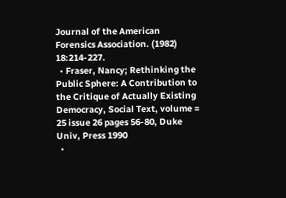Journal of the American Forensics Association. (1982) 18:214-227.
  • Fraser, Nancy; Rethinking the Public Sphere: A Contribution to the Critique of Actually Existing Democracy, Social Text, volume = 25 issue 26 pages 56-80, Duke Univ, Press 1990
  •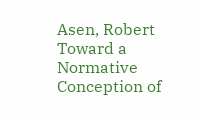Asen, Robert Toward a Normative Conception of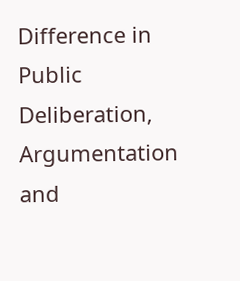Difference in Public Deliberation, Argumentation and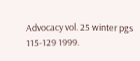Advocacy vol. 25 winter pgs 115-129 1999.